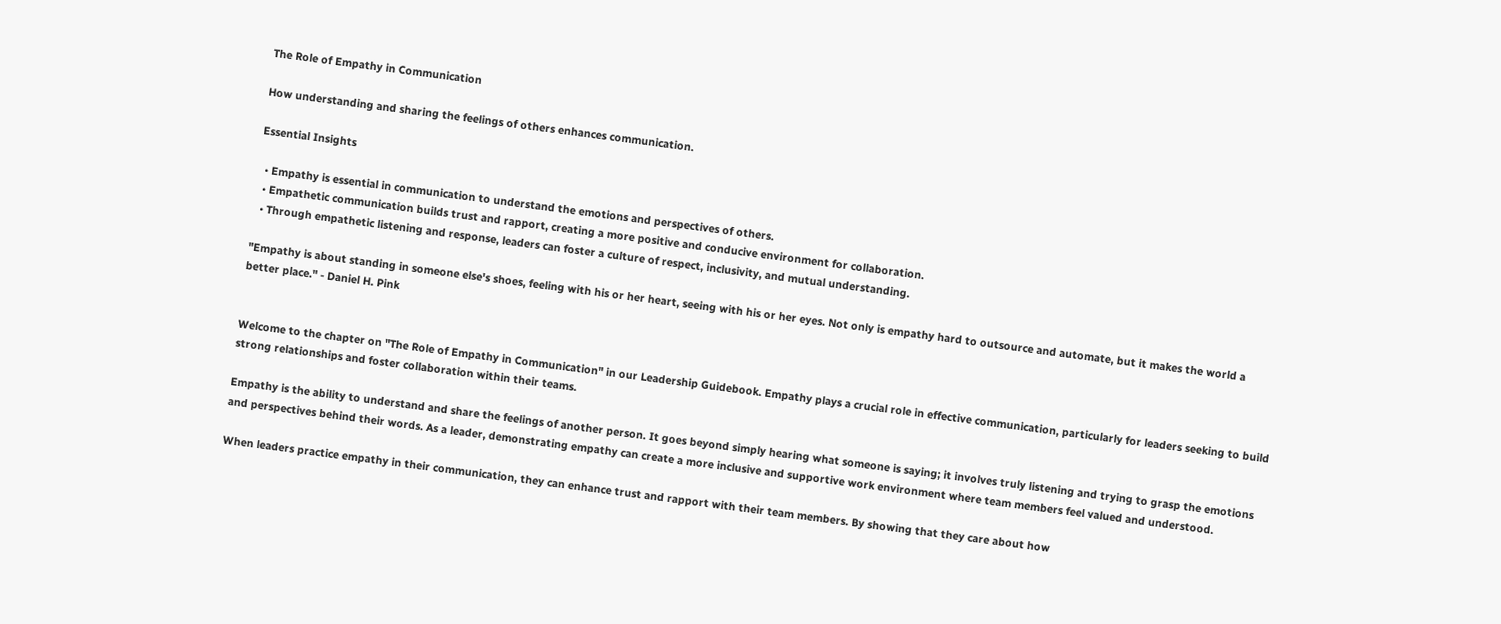The Role of Empathy in Communication

How understanding and sharing the feelings of others enhances communication.

Essential Insights

  • Empathy is essential in communication to understand the emotions and perspectives of others.
  • Empathetic communication builds trust and rapport, creating a more positive and conducive environment for collaboration.
  • Through empathetic listening and response, leaders can foster a culture of respect, inclusivity, and mutual understanding.

"Empathy is about standing in someone else's shoes, feeling with his or her heart, seeing with his or her eyes. Not only is empathy hard to outsource and automate, but it makes the world a better place." - Daniel H. Pink


Welcome to the chapter on "The Role of Empathy in Communication" in our Leadership Guidebook. Empathy plays a crucial role in effective communication, particularly for leaders seeking to build strong relationships and foster collaboration within their teams.

Empathy is the ability to understand and share the feelings of another person. It goes beyond simply hearing what someone is saying; it involves truly listening and trying to grasp the emotions and perspectives behind their words. As a leader, demonstrating empathy can create a more inclusive and supportive work environment where team members feel valued and understood.

When leaders practice empathy in their communication, they can enhance trust and rapport with their team members. By showing that they care about how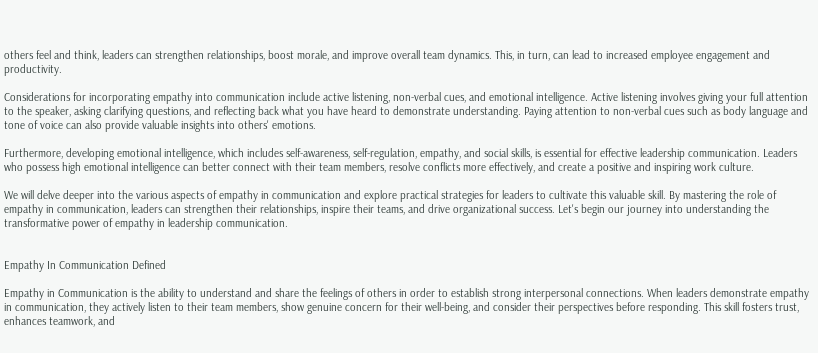others feel and think, leaders can strengthen relationships, boost morale, and improve overall team dynamics. This, in turn, can lead to increased employee engagement and productivity.

Considerations for incorporating empathy into communication include active listening, non-verbal cues, and emotional intelligence. Active listening involves giving your full attention to the speaker, asking clarifying questions, and reflecting back what you have heard to demonstrate understanding. Paying attention to non-verbal cues such as body language and tone of voice can also provide valuable insights into others' emotions.

Furthermore, developing emotional intelligence, which includes self-awareness, self-regulation, empathy, and social skills, is essential for effective leadership communication. Leaders who possess high emotional intelligence can better connect with their team members, resolve conflicts more effectively, and create a positive and inspiring work culture.

We will delve deeper into the various aspects of empathy in communication and explore practical strategies for leaders to cultivate this valuable skill. By mastering the role of empathy in communication, leaders can strengthen their relationships, inspire their teams, and drive organizational success. Let's begin our journey into understanding the transformative power of empathy in leadership communication.


Empathy In Communication Defined

Empathy in Communication is the ability to understand and share the feelings of others in order to establish strong interpersonal connections. When leaders demonstrate empathy in communication, they actively listen to their team members, show genuine concern for their well-being, and consider their perspectives before responding. This skill fosters trust, enhances teamwork, and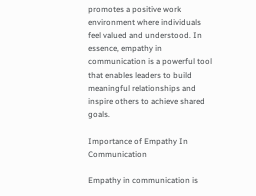promotes a positive work environment where individuals feel valued and understood. In essence, empathy in communication is a powerful tool that enables leaders to build meaningful relationships and inspire others to achieve shared goals.

Importance of Empathy In Communication

Empathy in communication is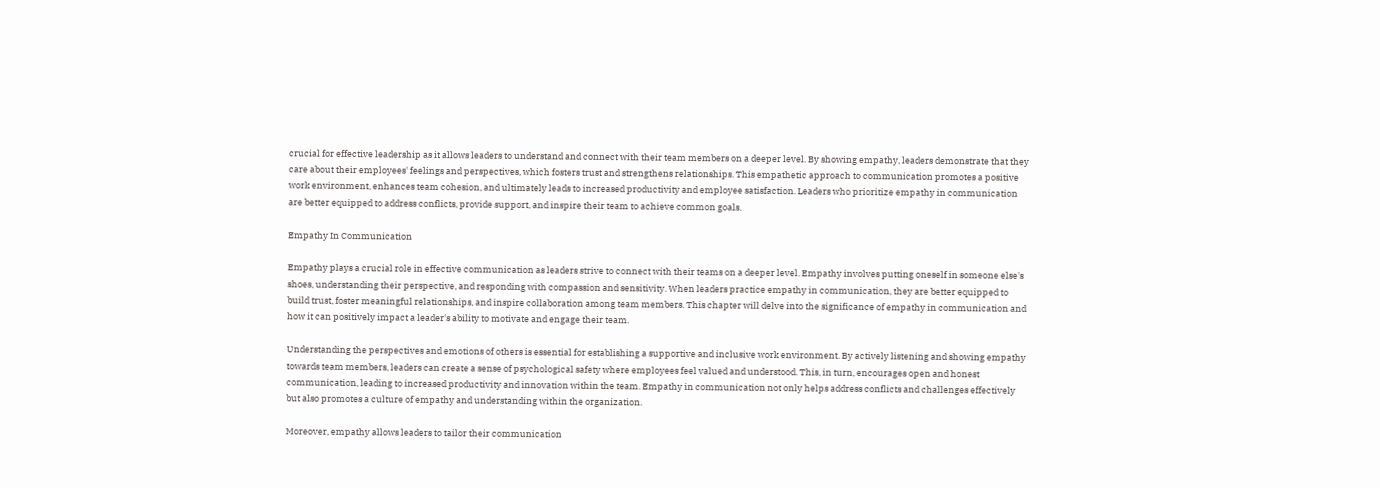crucial for effective leadership as it allows leaders to understand and connect with their team members on a deeper level. By showing empathy, leaders demonstrate that they care about their employees' feelings and perspectives, which fosters trust and strengthens relationships. This empathetic approach to communication promotes a positive work environment, enhances team cohesion, and ultimately leads to increased productivity and employee satisfaction. Leaders who prioritize empathy in communication are better equipped to address conflicts, provide support, and inspire their team to achieve common goals.

Empathy In Communication

Empathy plays a crucial role in effective communication as leaders strive to connect with their teams on a deeper level. Empathy involves putting oneself in someone else's shoes, understanding their perspective, and responding with compassion and sensitivity. When leaders practice empathy in communication, they are better equipped to build trust, foster meaningful relationships, and inspire collaboration among team members. This chapter will delve into the significance of empathy in communication and how it can positively impact a leader's ability to motivate and engage their team.

Understanding the perspectives and emotions of others is essential for establishing a supportive and inclusive work environment. By actively listening and showing empathy towards team members, leaders can create a sense of psychological safety where employees feel valued and understood. This, in turn, encourages open and honest communication, leading to increased productivity and innovation within the team. Empathy in communication not only helps address conflicts and challenges effectively but also promotes a culture of empathy and understanding within the organization.

Moreover, empathy allows leaders to tailor their communication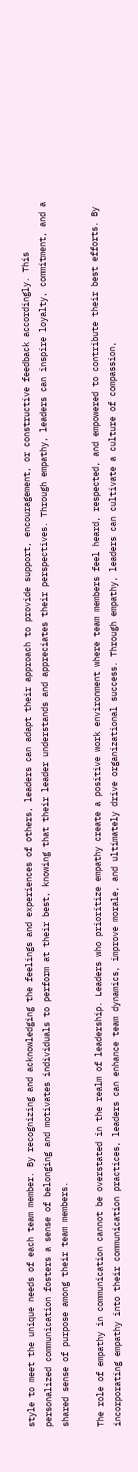style to meet the unique needs of each team member. By recognizing and acknowledging the feelings and experiences of others, leaders can adapt their approach to provide support, encouragement, or constructive feedback accordingly. This personalized communication fosters a sense of belonging and motivates individuals to perform at their best, knowing that their leader understands and appreciates their perspectives. Through empathy, leaders can inspire loyalty, commitment, and a shared sense of purpose among their team members.

The role of empathy in communication cannot be overstated in the realm of leadership. Leaders who prioritize empathy create a positive work environment where team members feel heard, respected, and empowered to contribute their best efforts. By incorporating empathy into their communication practices, leaders can enhance team dynamics, improve morale, and ultimately drive organizational success. Through empathy, leaders can cultivate a culture of compassion,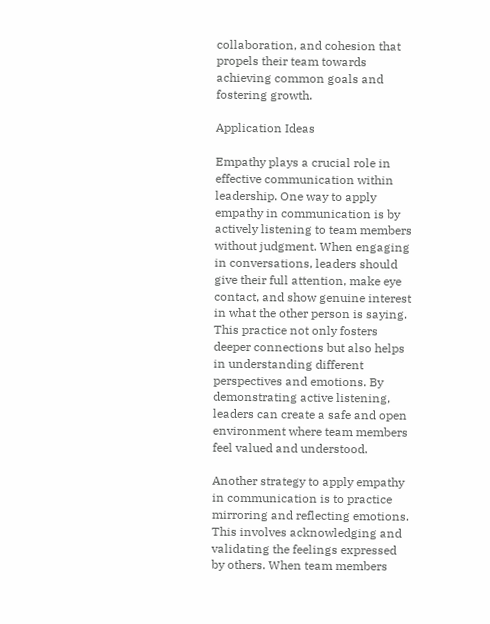collaboration, and cohesion that propels their team towards achieving common goals and fostering growth.

Application Ideas

Empathy plays a crucial role in effective communication within leadership. One way to apply empathy in communication is by actively listening to team members without judgment. When engaging in conversations, leaders should give their full attention, make eye contact, and show genuine interest in what the other person is saying. This practice not only fosters deeper connections but also helps in understanding different perspectives and emotions. By demonstrating active listening, leaders can create a safe and open environment where team members feel valued and understood.

Another strategy to apply empathy in communication is to practice mirroring and reflecting emotions. This involves acknowledging and validating the feelings expressed by others. When team members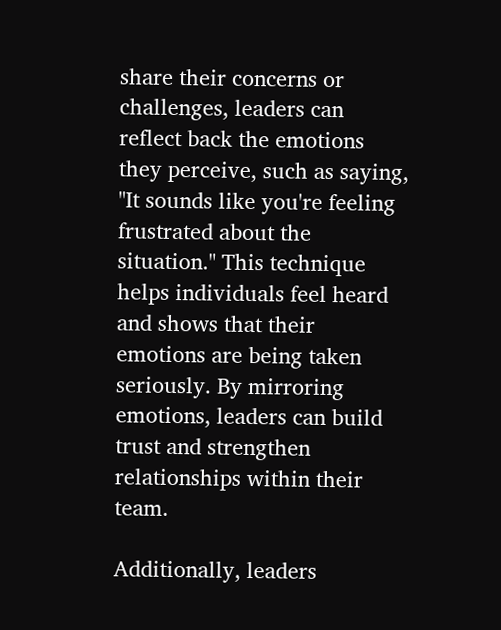share their concerns or challenges, leaders can reflect back the emotions they perceive, such as saying, "It sounds like you're feeling frustrated about the situation." This technique helps individuals feel heard and shows that their emotions are being taken seriously. By mirroring emotions, leaders can build trust and strengthen relationships within their team.

Additionally, leaders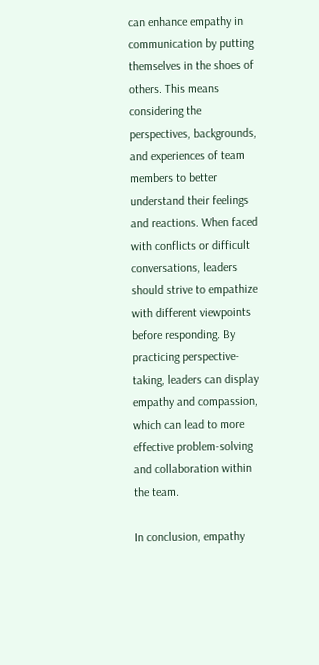can enhance empathy in communication by putting themselves in the shoes of others. This means considering the perspectives, backgrounds, and experiences of team members to better understand their feelings and reactions. When faced with conflicts or difficult conversations, leaders should strive to empathize with different viewpoints before responding. By practicing perspective-taking, leaders can display empathy and compassion, which can lead to more effective problem-solving and collaboration within the team.

In conclusion, empathy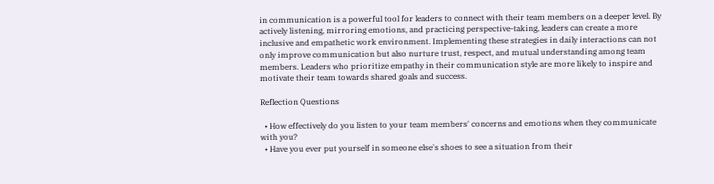in communication is a powerful tool for leaders to connect with their team members on a deeper level. By actively listening, mirroring emotions, and practicing perspective-taking, leaders can create a more inclusive and empathetic work environment. Implementing these strategies in daily interactions can not only improve communication but also nurture trust, respect, and mutual understanding among team members. Leaders who prioritize empathy in their communication style are more likely to inspire and motivate their team towards shared goals and success.

Reflection Questions

  • How effectively do you listen to your team members' concerns and emotions when they communicate with you?
  • Have you ever put yourself in someone else's shoes to see a situation from their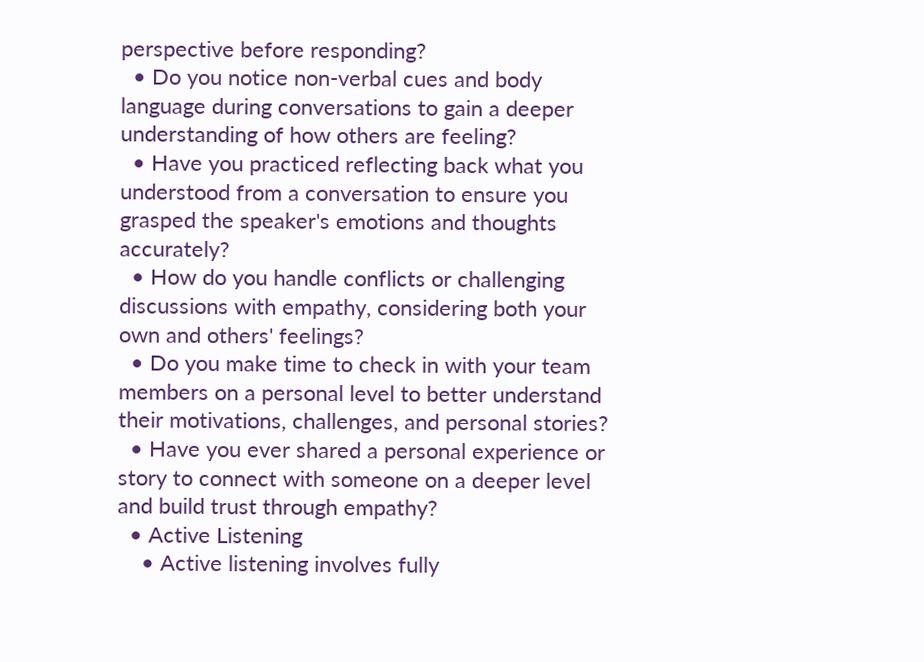perspective before responding?
  • Do you notice non-verbal cues and body language during conversations to gain a deeper understanding of how others are feeling?
  • Have you practiced reflecting back what you understood from a conversation to ensure you grasped the speaker's emotions and thoughts accurately?
  • How do you handle conflicts or challenging discussions with empathy, considering both your own and others' feelings?
  • Do you make time to check in with your team members on a personal level to better understand their motivations, challenges, and personal stories?
  • Have you ever shared a personal experience or story to connect with someone on a deeper level and build trust through empathy?
  • Active Listening
    • Active listening involves fully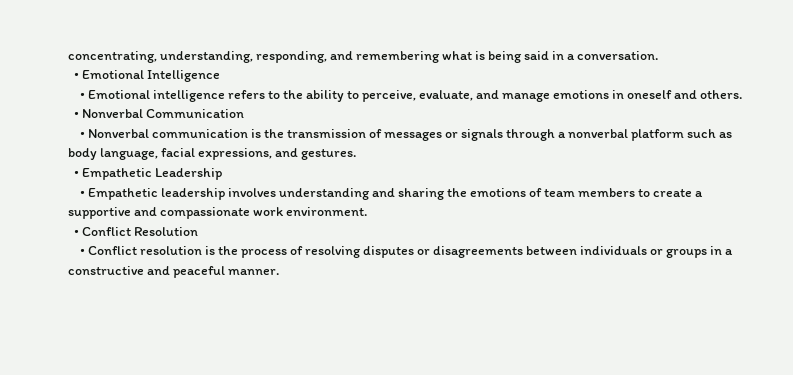concentrating, understanding, responding, and remembering what is being said in a conversation.
  • Emotional Intelligence
    • Emotional intelligence refers to the ability to perceive, evaluate, and manage emotions in oneself and others.
  • Nonverbal Communication
    • Nonverbal communication is the transmission of messages or signals through a nonverbal platform such as body language, facial expressions, and gestures.
  • Empathetic Leadership
    • Empathetic leadership involves understanding and sharing the emotions of team members to create a supportive and compassionate work environment.
  • Conflict Resolution
    • Conflict resolution is the process of resolving disputes or disagreements between individuals or groups in a constructive and peaceful manner.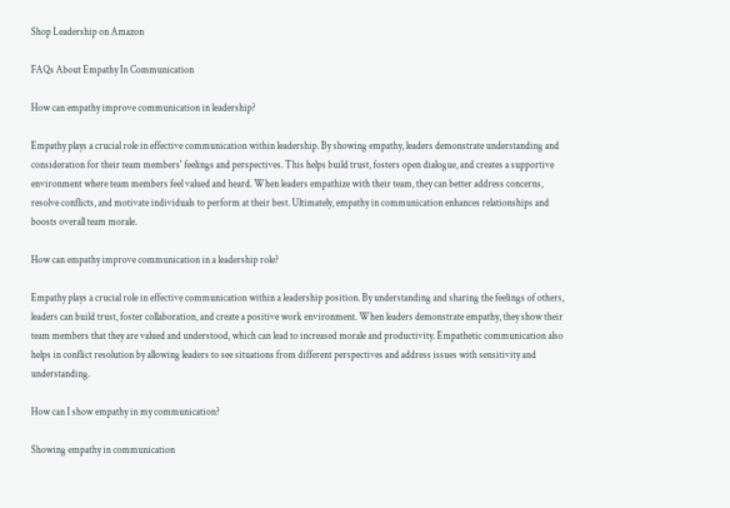Shop Leadership on Amazon

FAQs About Empathy In Communication

How can empathy improve communication in leadership?

Empathy plays a crucial role in effective communication within leadership. By showing empathy, leaders demonstrate understanding and consideration for their team members' feelings and perspectives. This helps build trust, fosters open dialogue, and creates a supportive environment where team members feel valued and heard. When leaders empathize with their team, they can better address concerns, resolve conflicts, and motivate individuals to perform at their best. Ultimately, empathy in communication enhances relationships and boosts overall team morale.

How can empathy improve communication in a leadership role?

Empathy plays a crucial role in effective communication within a leadership position. By understanding and sharing the feelings of others, leaders can build trust, foster collaboration, and create a positive work environment. When leaders demonstrate empathy, they show their team members that they are valued and understood, which can lead to increased morale and productivity. Empathetic communication also helps in conflict resolution by allowing leaders to see situations from different perspectives and address issues with sensitivity and understanding.

How can I show empathy in my communication?

Showing empathy in communication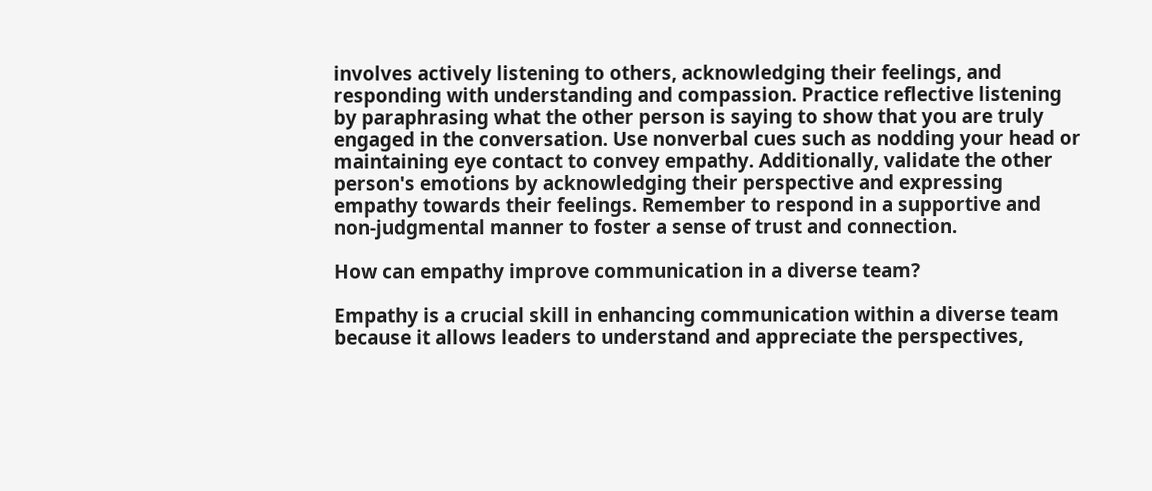involves actively listening to others, acknowledging their feelings, and responding with understanding and compassion. Practice reflective listening by paraphrasing what the other person is saying to show that you are truly engaged in the conversation. Use nonverbal cues such as nodding your head or maintaining eye contact to convey empathy. Additionally, validate the other person's emotions by acknowledging their perspective and expressing empathy towards their feelings. Remember to respond in a supportive and non-judgmental manner to foster a sense of trust and connection.

How can empathy improve communication in a diverse team?

Empathy is a crucial skill in enhancing communication within a diverse team because it allows leaders to understand and appreciate the perspectives,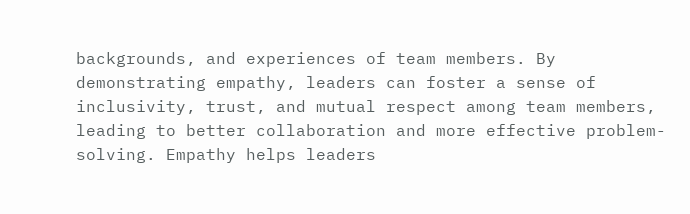backgrounds, and experiences of team members. By demonstrating empathy, leaders can foster a sense of inclusivity, trust, and mutual respect among team members, leading to better collaboration and more effective problem-solving. Empathy helps leaders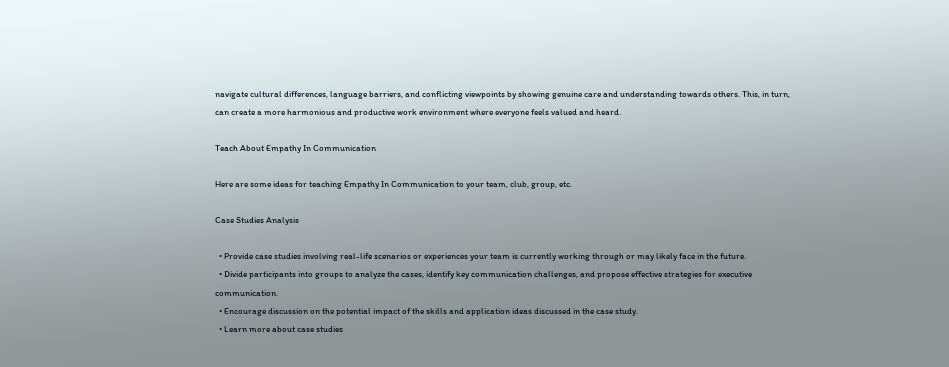navigate cultural differences, language barriers, and conflicting viewpoints by showing genuine care and understanding towards others. This, in turn, can create a more harmonious and productive work environment where everyone feels valued and heard.

Teach About Empathy In Communication

Here are some ideas for teaching Empathy In Communication to your team, club, group, etc.

Case Studies Analysis

  • Provide case studies involving real-life scenarios or experiences your team is currently working through or may likely face in the future.
  • Divide participants into groups to analyze the cases, identify key communication challenges, and propose effective strategies for executive communication.
  • Encourage discussion on the potential impact of the skills and application ideas discussed in the case study.
  • Learn more about case studies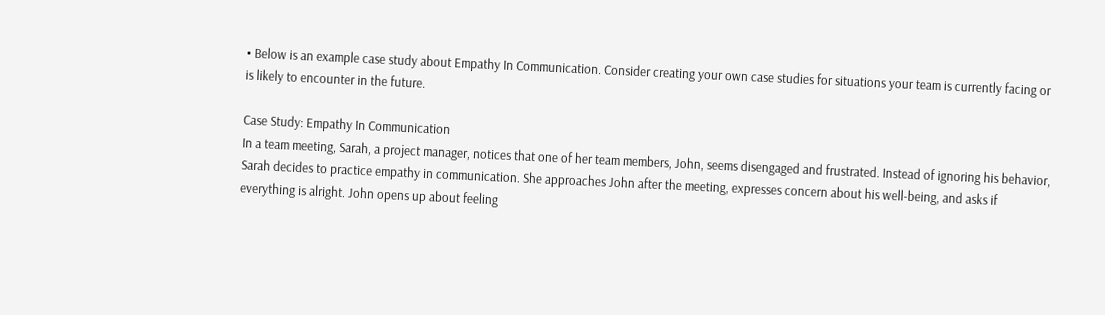• Below is an example case study about Empathy In Communication. Consider creating your own case studies for situations your team is currently facing or is likely to encounter in the future.

Case Study: Empathy In Communication
In a team meeting, Sarah, a project manager, notices that one of her team members, John, seems disengaged and frustrated. Instead of ignoring his behavior, Sarah decides to practice empathy in communication. She approaches John after the meeting, expresses concern about his well-being, and asks if everything is alright. John opens up about feeling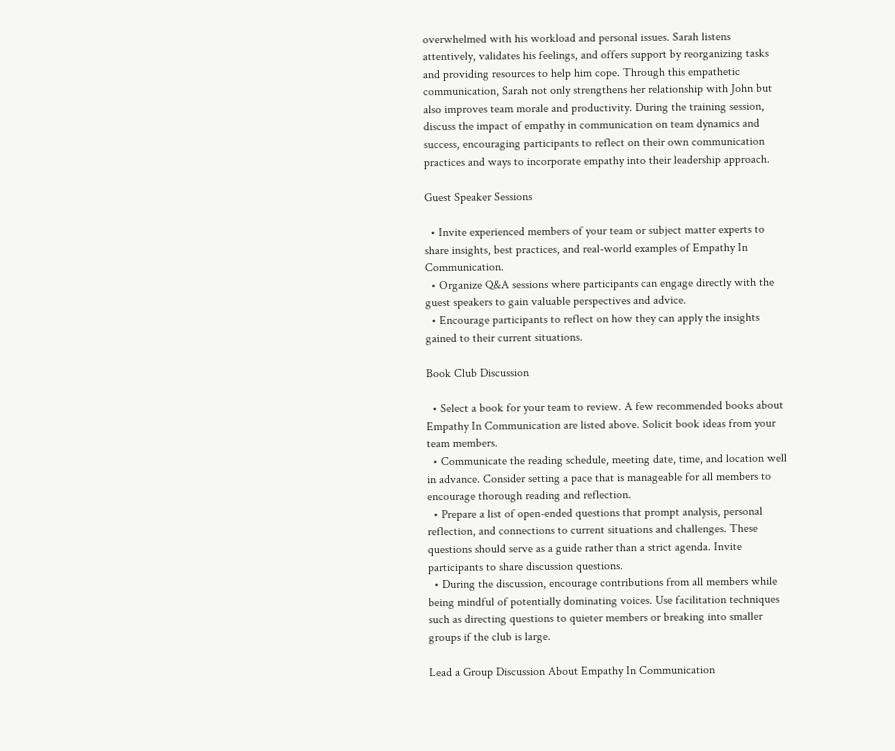overwhelmed with his workload and personal issues. Sarah listens attentively, validates his feelings, and offers support by reorganizing tasks and providing resources to help him cope. Through this empathetic communication, Sarah not only strengthens her relationship with John but also improves team morale and productivity. During the training session, discuss the impact of empathy in communication on team dynamics and success, encouraging participants to reflect on their own communication practices and ways to incorporate empathy into their leadership approach.

Guest Speaker Sessions

  • Invite experienced members of your team or subject matter experts to share insights, best practices, and real-world examples of Empathy In Communication.
  • Organize Q&A sessions where participants can engage directly with the guest speakers to gain valuable perspectives and advice.
  • Encourage participants to reflect on how they can apply the insights gained to their current situations.

Book Club Discussion

  • Select a book for your team to review. A few recommended books about Empathy In Communication are listed above. Solicit book ideas from your team members.
  • Communicate the reading schedule, meeting date, time, and location well in advance. Consider setting a pace that is manageable for all members to encourage thorough reading and reflection.
  • Prepare a list of open-ended questions that prompt analysis, personal reflection, and connections to current situations and challenges. These questions should serve as a guide rather than a strict agenda. Invite participants to share discussion questions.
  • During the discussion, encourage contributions from all members while being mindful of potentially dominating voices. Use facilitation techniques such as directing questions to quieter members or breaking into smaller groups if the club is large.

Lead a Group Discussion About Empathy In Communication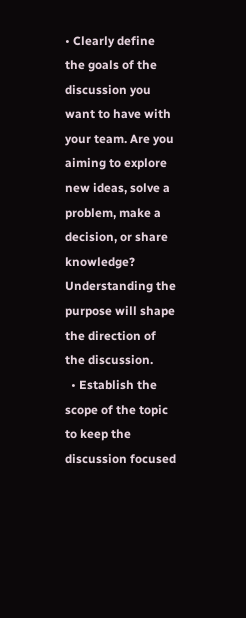• Clearly define the goals of the discussion you want to have with your team. Are you aiming to explore new ideas, solve a problem, make a decision, or share knowledge? Understanding the purpose will shape the direction of the discussion.
  • Establish the scope of the topic to keep the discussion focused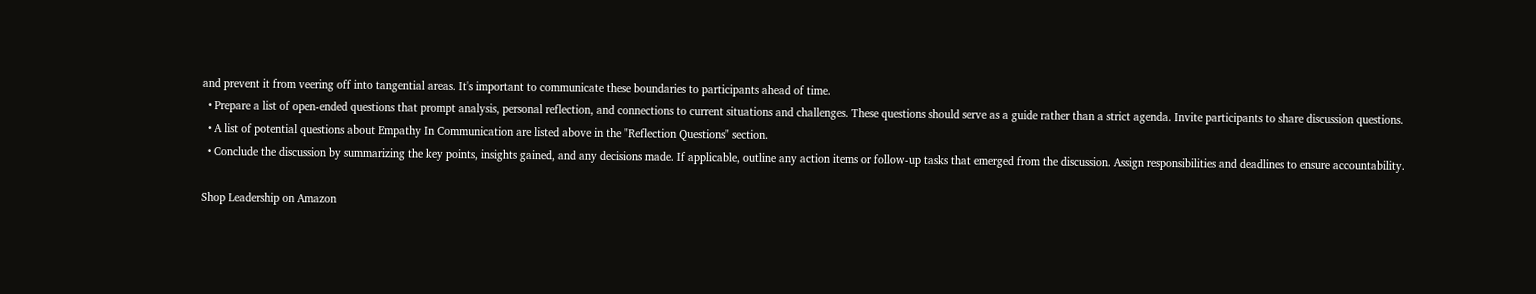and prevent it from veering off into tangential areas. It's important to communicate these boundaries to participants ahead of time.
  • Prepare a list of open-ended questions that prompt analysis, personal reflection, and connections to current situations and challenges. These questions should serve as a guide rather than a strict agenda. Invite participants to share discussion questions.
  • A list of potential questions about Empathy In Communication are listed above in the "Reflection Questions" section.
  • Conclude the discussion by summarizing the key points, insights gained, and any decisions made. If applicable, outline any action items or follow-up tasks that emerged from the discussion. Assign responsibilities and deadlines to ensure accountability.

Shop Leadership on Amazon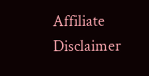Affiliate Disclaimer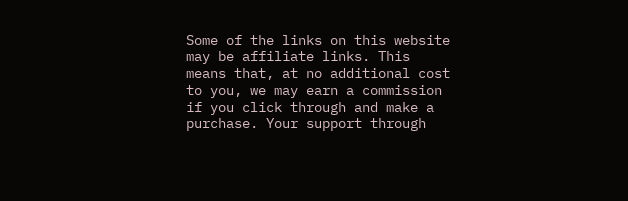Some of the links on this website may be affiliate links. This means that, at no additional cost to you, we may earn a commission if you click through and make a purchase. Your support through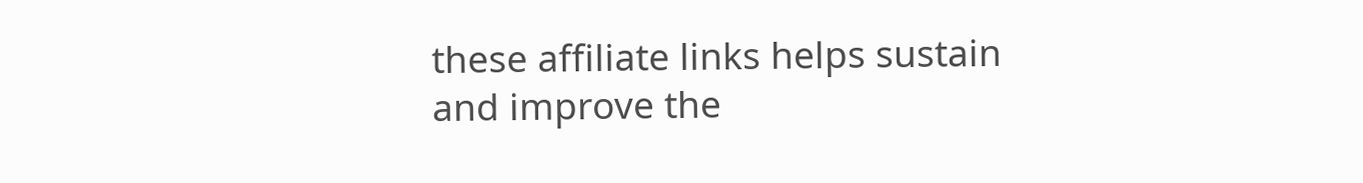these affiliate links helps sustain and improve the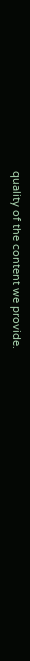quality of the content we provide.